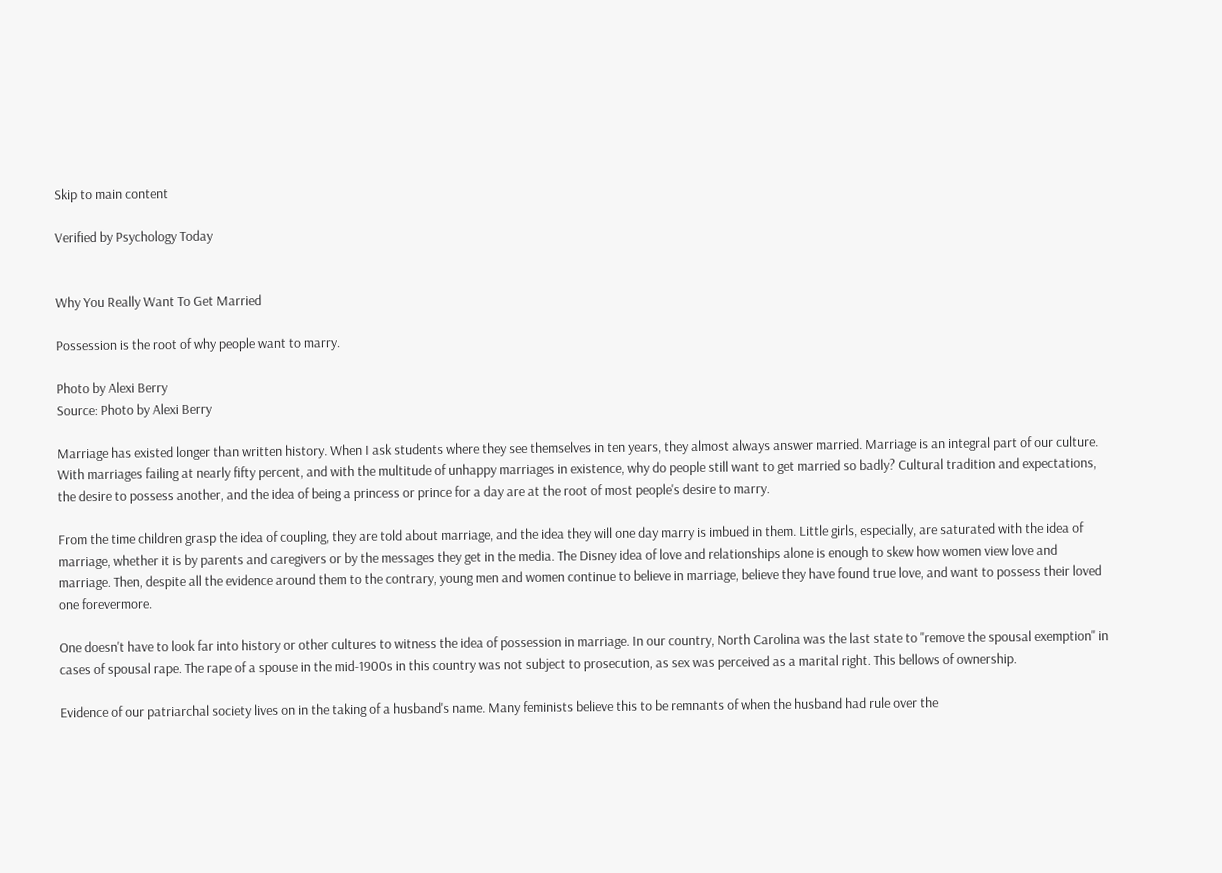Skip to main content

Verified by Psychology Today


Why You Really Want To Get Married

Possession is the root of why people want to marry.

Photo by Alexi Berry
Source: Photo by Alexi Berry

Marriage has existed longer than written history. When I ask students where they see themselves in ten years, they almost always answer married. Marriage is an integral part of our culture. With marriages failing at nearly fifty percent, and with the multitude of unhappy marriages in existence, why do people still want to get married so badly? Cultural tradition and expectations, the desire to possess another, and the idea of being a princess or prince for a day are at the root of most people's desire to marry.

From the time children grasp the idea of coupling, they are told about marriage, and the idea they will one day marry is imbued in them. Little girls, especially, are saturated with the idea of marriage, whether it is by parents and caregivers or by the messages they get in the media. The Disney idea of love and relationships alone is enough to skew how women view love and marriage. Then, despite all the evidence around them to the contrary, young men and women continue to believe in marriage, believe they have found true love, and want to possess their loved one forevermore.

One doesn't have to look far into history or other cultures to witness the idea of possession in marriage. In our country, North Carolina was the last state to "remove the spousal exemption" in cases of spousal rape. The rape of a spouse in the mid-1900s in this country was not subject to prosecution, as sex was perceived as a marital right. This bellows of ownership.

Evidence of our patriarchal society lives on in the taking of a husband's name. Many feminists believe this to be remnants of when the husband had rule over the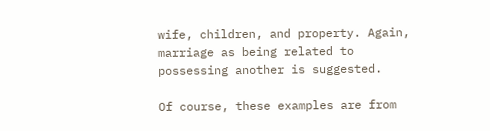wife, children, and property. Again, marriage as being related to possessing another is suggested.

Of course, these examples are from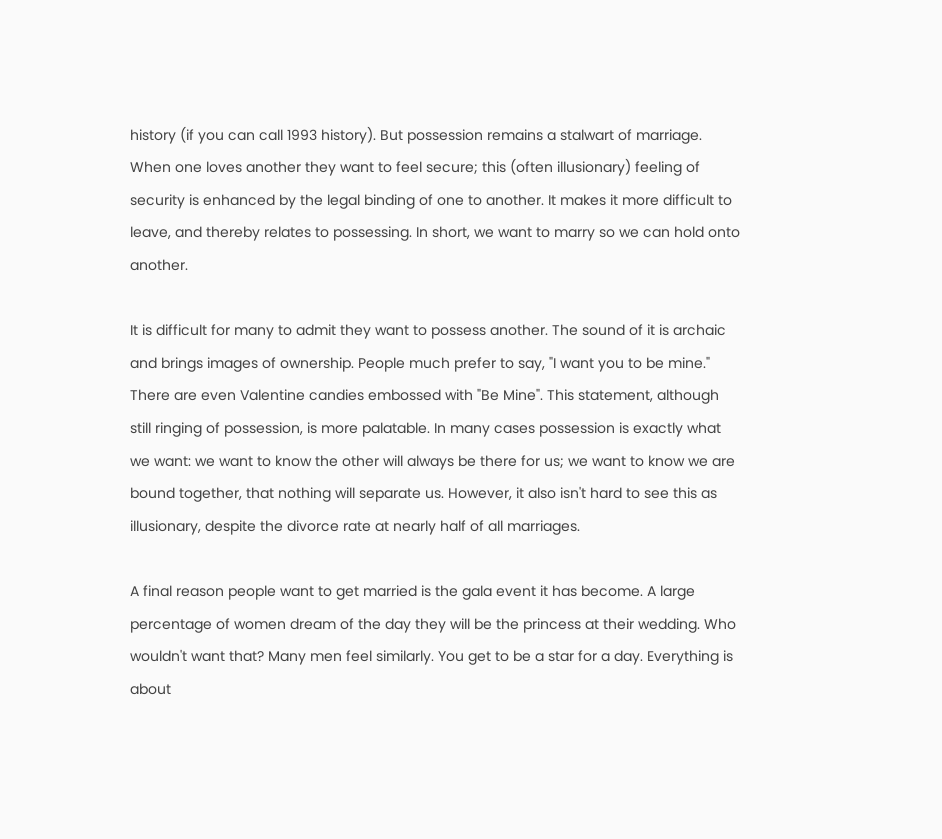history (if you can call 1993 history). But possession remains a stalwart of marriage. When one loves another they want to feel secure; this (often illusionary) feeling of security is enhanced by the legal binding of one to another. It makes it more difficult to leave, and thereby relates to possessing. In short, we want to marry so we can hold onto another.

It is difficult for many to admit they want to possess another. The sound of it is archaic and brings images of ownership. People much prefer to say, "I want you to be mine." There are even Valentine candies embossed with "Be Mine". This statement, although still ringing of possession, is more palatable. In many cases possession is exactly what we want: we want to know the other will always be there for us; we want to know we are bound together, that nothing will separate us. However, it also isn't hard to see this as illusionary, despite the divorce rate at nearly half of all marriages.

A final reason people want to get married is the gala event it has become. A large percentage of women dream of the day they will be the princess at their wedding. Who wouldn't want that? Many men feel similarly. You get to be a star for a day. Everything is about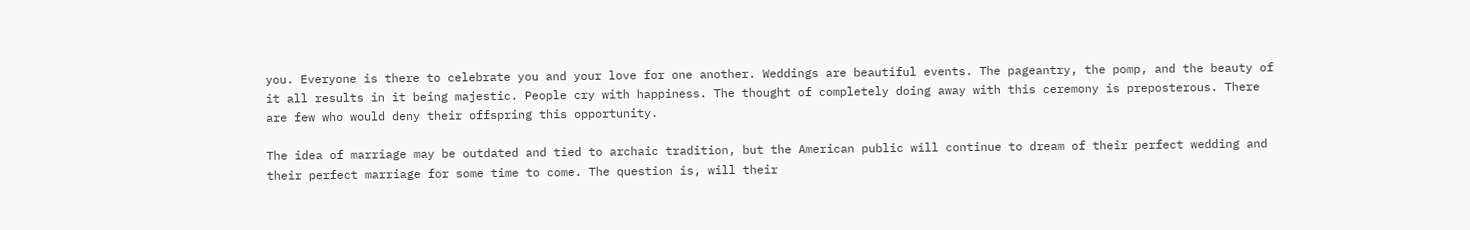you. Everyone is there to celebrate you and your love for one another. Weddings are beautiful events. The pageantry, the pomp, and the beauty of it all results in it being majestic. People cry with happiness. The thought of completely doing away with this ceremony is preposterous. There are few who would deny their offspring this opportunity.

The idea of marriage may be outdated and tied to archaic tradition, but the American public will continue to dream of their perfect wedding and their perfect marriage for some time to come. The question is, will their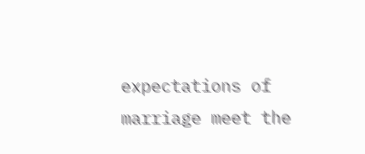expectations of marriage meet the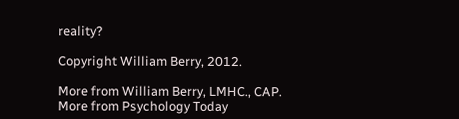reality?

Copyright William Berry, 2012.

More from William Berry, LMHC., CAP.
More from Psychology Today